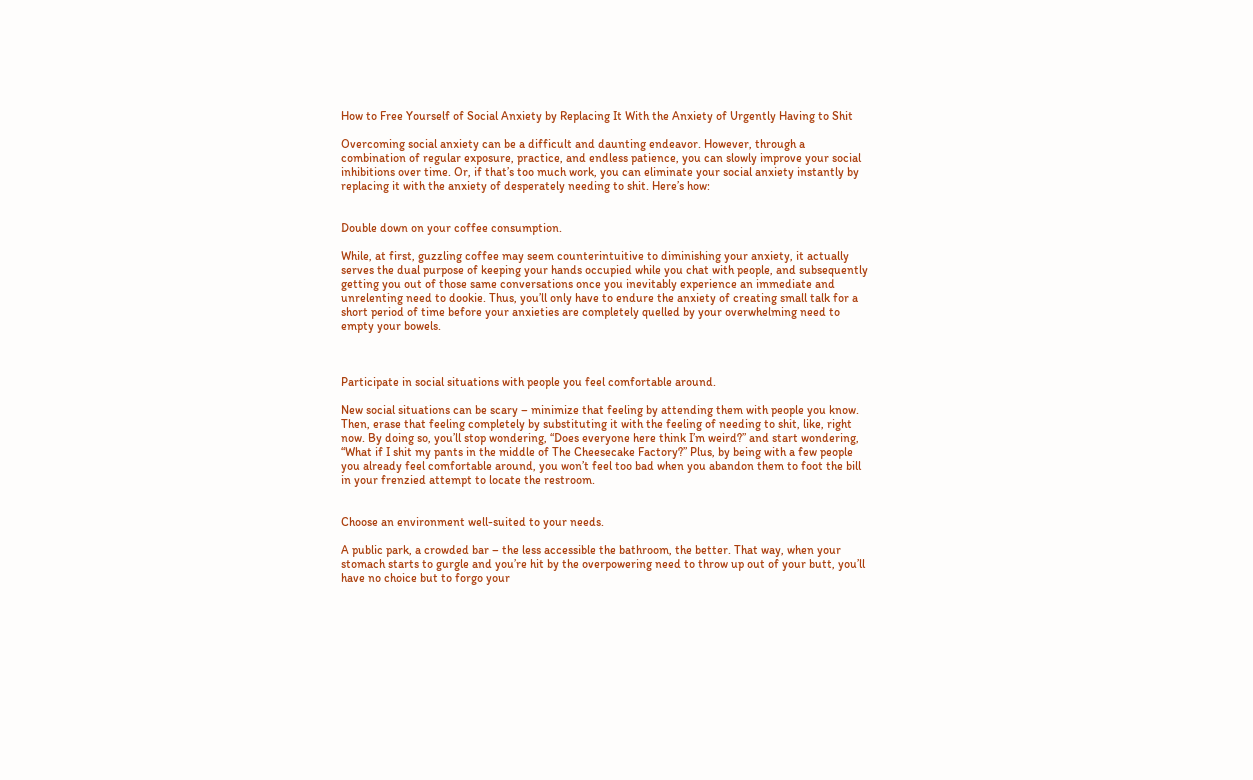How to Free Yourself of Social Anxiety by Replacing It With the Anxiety of Urgently Having to Shit

Overcoming social anxiety can be a difficult and daunting endeavor. However, through a combination of regular exposure, practice, and endless patience, you can slowly improve your social inhibitions over time. Or, if that’s too much work, you can eliminate your social anxiety instantly by replacing it with the anxiety of desperately needing to shit. Here’s how:


Double down on your coffee consumption.

While, at first, guzzling coffee may seem counterintuitive to diminishing your anxiety, it actually serves the dual purpose of keeping your hands occupied while you chat with people, and subsequently getting you out of those same conversations once you inevitably experience an immediate and unrelenting need to dookie. Thus, you’ll only have to endure the anxiety of creating small talk for a short period of time before your anxieties are completely quelled by your overwhelming need to empty your bowels.



Participate in social situations with people you feel comfortable around.

New social situations can be scary – minimize that feeling by attending them with people you know. Then, erase that feeling completely by substituting it with the feeling of needing to shit, like, right now. By doing so, you’ll stop wondering, “Does everyone here think I’m weird?” and start wondering, “What if I shit my pants in the middle of The Cheesecake Factory?” Plus, by being with a few people you already feel comfortable around, you won’t feel too bad when you abandon them to foot the bill in your frenzied attempt to locate the restroom.


Choose an environment well-suited to your needs.

A public park, a crowded bar – the less accessible the bathroom, the better. That way, when your stomach starts to gurgle and you’re hit by the overpowering need to throw up out of your butt, you’ll have no choice but to forgo your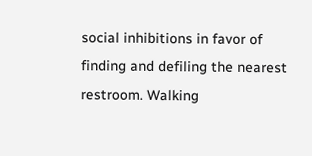social inhibitions in favor of finding and defiling the nearest restroom. Walking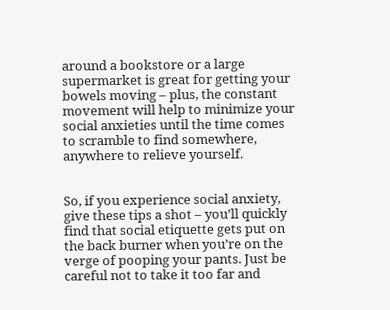around a bookstore or a large supermarket is great for getting your bowels moving – plus, the constant movement will help to minimize your social anxieties until the time comes to scramble to find somewhere, anywhere to relieve yourself.


So, if you experience social anxiety, give these tips a shot – you’ll quickly find that social etiquette gets put on the back burner when you’re on the verge of pooping your pants. Just be careful not to take it too far and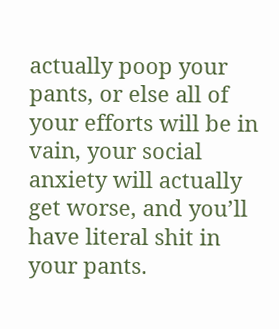actually poop your pants, or else all of your efforts will be in vain, your social anxiety will actually get worse, and you’ll have literal shit in your pants.